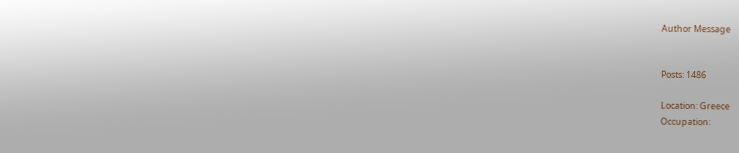Author Message


Posts: 1486

Location: Greece
Occupation: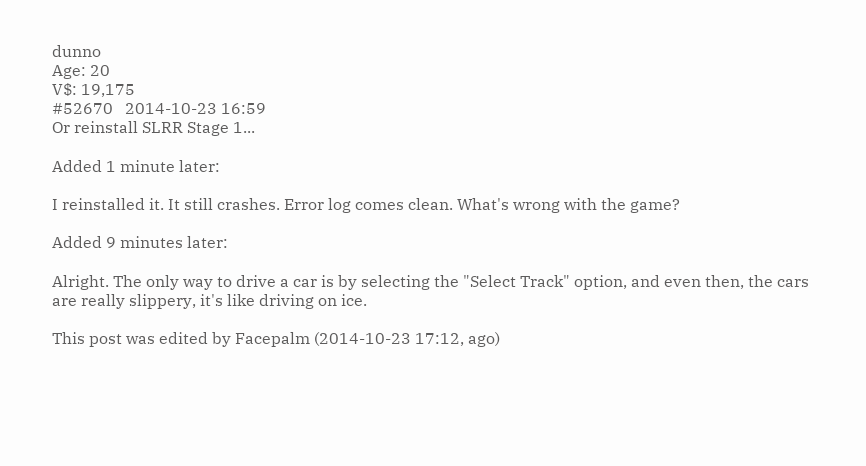dunno
Age: 20
V$: 19,175
#52670   2014-10-23 16:59
Or reinstall SLRR Stage 1...

Added 1 minute later:

I reinstalled it. It still crashes. Error log comes clean. What's wrong with the game?

Added 9 minutes later:

Alright. The only way to drive a car is by selecting the "Select Track" option, and even then, the cars are really slippery, it's like driving on ice.

This post was edited by Facepalm (2014-10-23 17:12, ago)